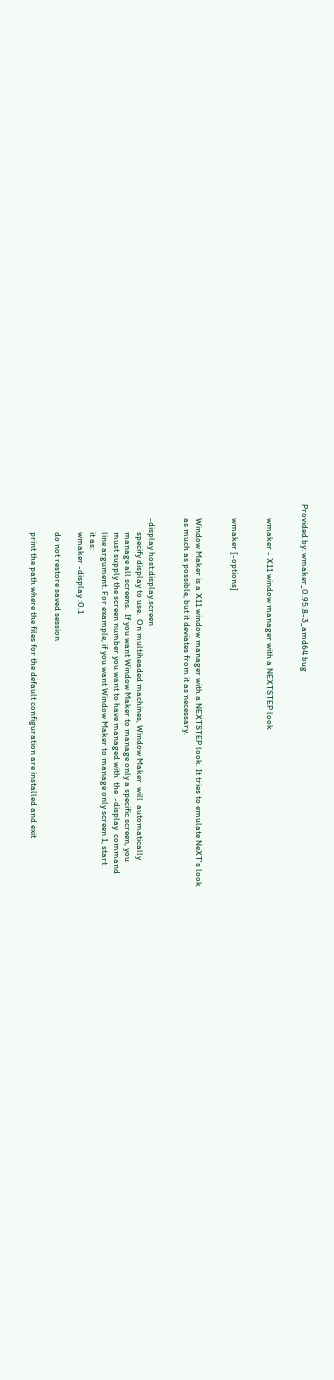Provided by: wmaker_0.95.8-3_amd64 bug


       wmaker - X11 window manager with a NEXTSTEP look


       wmaker [-options]


       Window Maker is a X11 window manager with a NEXTSTEP look. It tries to emulate NeXT's look
       as much as possible, but it deviates from it as necessary.


       -display host:display.screen
              specify display to use.  On multiheaded machines, Window Maker  will  automatically
              manage all screens.  If you want Window Maker to manage only a specific screen, you
              must supply the screen number you want to have managed with  the  -display  command
              line argument. For example, if you want Window Maker to manage only screen 1, start
              it as:
              wmaker -display :0.1

              do not restore saved session

              print the path where the files for the default configuration are installed and exit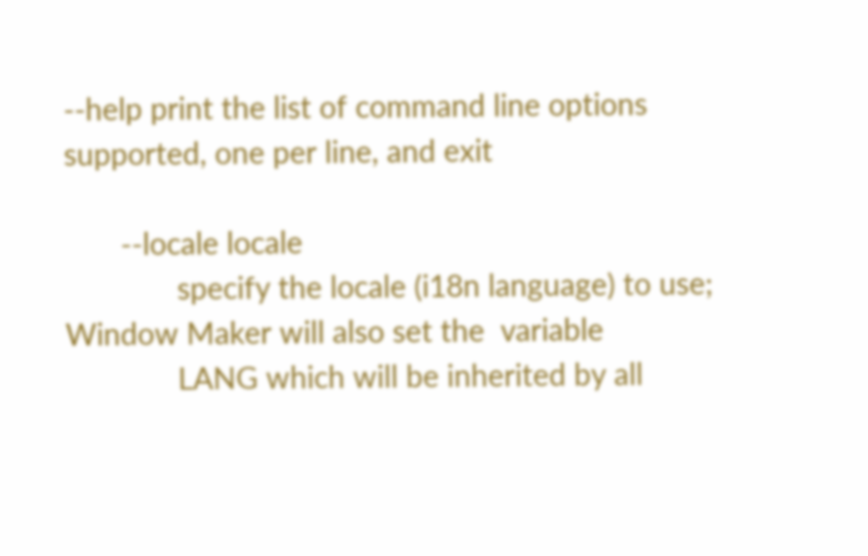--help print the list of command line options supported, one per line, and exit

       --locale locale
              specify the locale (i18n language) to use; Window Maker will also set the  variable
              LANG which will be inherited by all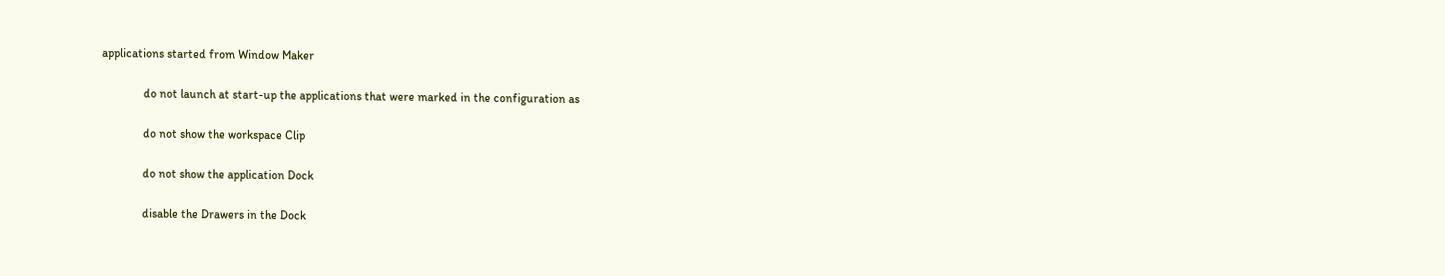applications started from Window Maker

              do not launch at start-up the applications that were marked in the configuration as

              do not show the workspace Clip

              do not show the application Dock

              disable the Drawers in the Dock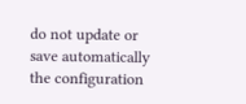do not update or save automatically the configuration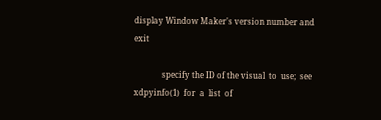display Window Maker's version number and exit

              specify the ID of the visual  to  use;  see  xdpyinfo(1)  for  a  list  of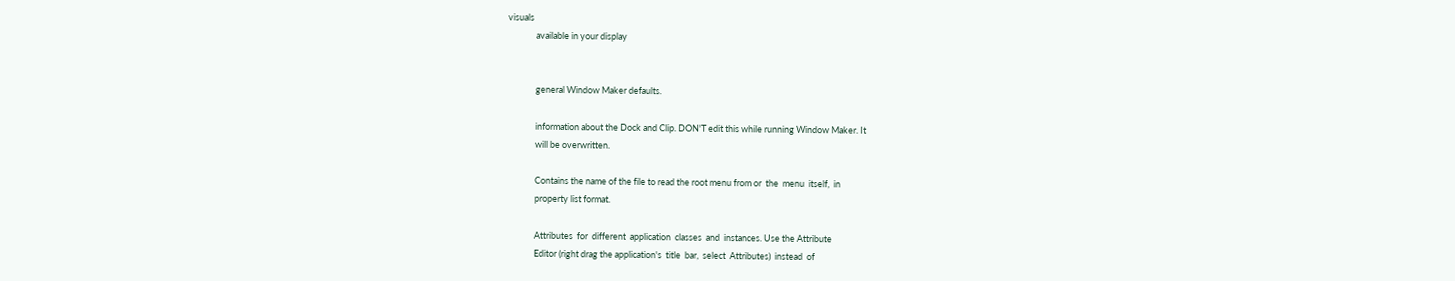visuals
              available in your display


              general Window Maker defaults.

              information about the Dock and Clip. DON'T edit this while running Window Maker. It
              will be overwritten.

              Contains the name of the file to read the root menu from or  the  menu  itself,  in
              property list format.

              Attributes  for  different  application  classes  and  instances. Use the Attribute
              Editor (right drag the application's  title  bar,  select  Attributes)  instead  of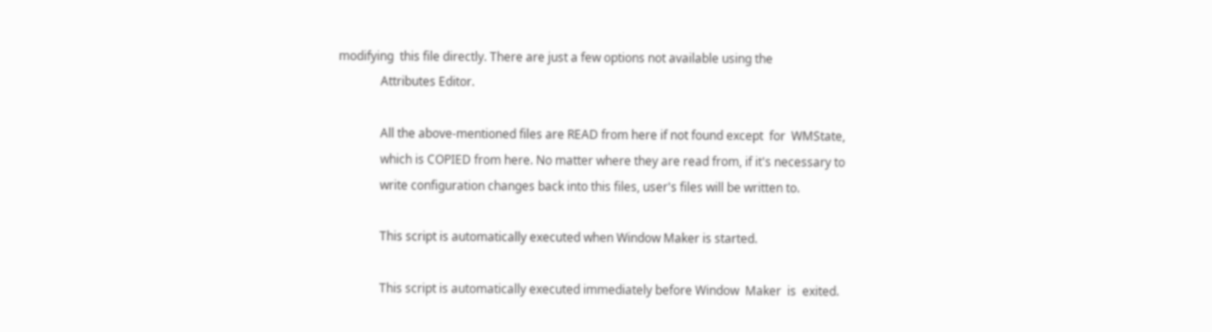modifying  this file directly. There are just a few options not available using the
              Attributes Editor.

              All the above-mentioned files are READ from here if not found except  for  WMState,
              which is COPIED from here. No matter where they are read from, if it's necessary to
              write configuration changes back into this files, user's files will be written to.

              This script is automatically executed when Window Maker is started.

              This script is automatically executed immediately before Window  Maker  is  exited.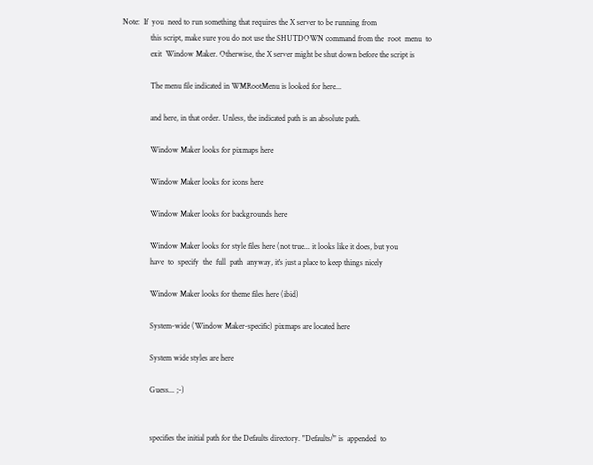Note:  If  you  need to run something that requires the X server to be running from
              this script, make sure you do not use the SHUTDOWN command from the  root  menu  to
              exit  Window Maker. Otherwise, the X server might be shut down before the script is

              The menu file indicated in WMRootMenu is looked for here...

              and here, in that order. Unless, the indicated path is an absolute path.

              Window Maker looks for pixmaps here

              Window Maker looks for icons here

              Window Maker looks for backgrounds here

              Window Maker looks for style files here (not true... it looks like it does, but you
              have  to  specify  the  full  path  anyway, it's just a place to keep things nicely

              Window Maker looks for theme files here (ibid)

              System-wide (Window Maker-specific) pixmaps are located here

              System wide styles are here

              Guess... ;-)


              specifies the initial path for the Defaults directory. "Defaults/" is  appended  to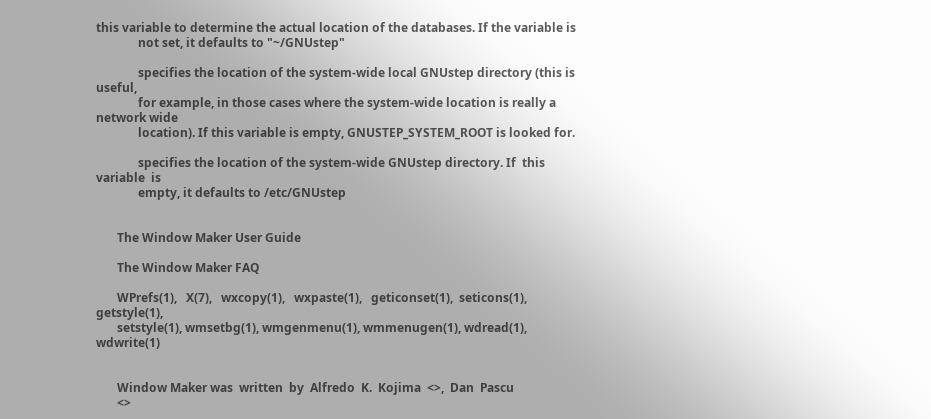this variable to determine the actual location of the databases. If the variable is
              not set, it defaults to "~/GNUstep"

              specifies the location of the system-wide local GNUstep directory (this is  useful,
              for example, in those cases where the system-wide location is really a network wide
              location). If this variable is empty, GNUSTEP_SYSTEM_ROOT is looked for.

              specifies the location of the system-wide GNUstep directory. If  this  variable  is
              empty, it defaults to /etc/GNUstep


       The Window Maker User Guide

       The Window Maker FAQ

       WPrefs(1),   X(7),   wxcopy(1),   wxpaste(1),   geticonset(1),  seticons(1),  getstyle(1),
       setstyle(1), wmsetbg(1), wmgenmenu(1), wmmenugen(1), wdread(1), wdwrite(1)


       Window Maker was  written  by  Alfredo  K.  Kojima  <>,  Dan  Pascu
       <>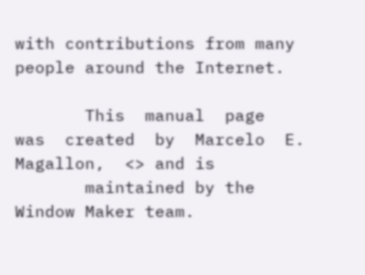with contributions from many people around the Internet.

       This  manual  page  was  created  by  Marcelo  E.  Magallon,  <> and is
       maintained by the Window Maker team.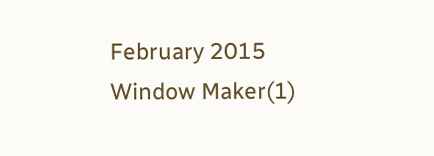February 2015                           Window Maker(1)